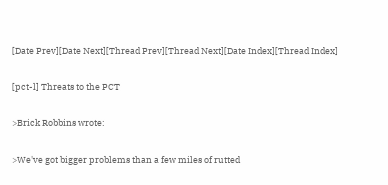[Date Prev][Date Next][Thread Prev][Thread Next][Date Index][Thread Index]

[pct-l] Threats to the PCT

>Brick Robbins wrote:

>We've got bigger problems than a few miles of rutted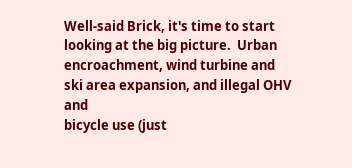Well-said Brick, it's time to start looking at the big picture.  Urban
encroachment, wind turbine and ski area expansion, and illegal OHV and
bicycle use (just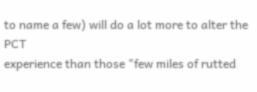to name a few) will do a lot more to alter the PCT
experience than those "few miles of rutted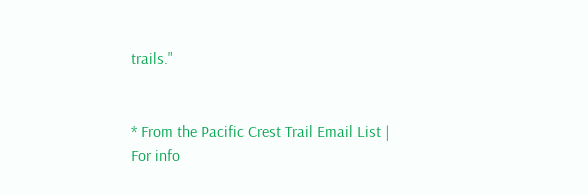trails."


* From the Pacific Crest Trail Email List | For info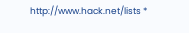http://www.hack.net/lists *